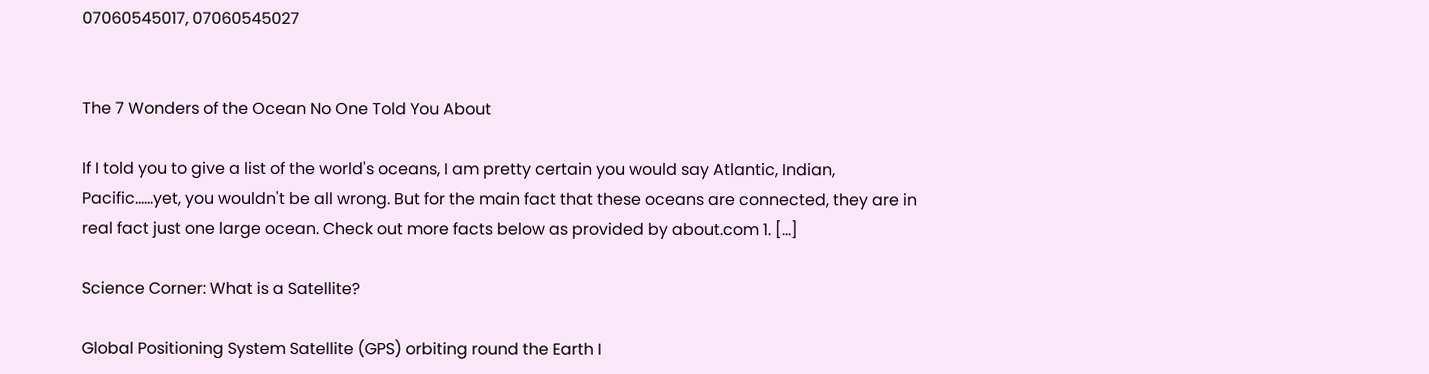07060545017, 07060545027


The 7 Wonders of the Ocean No One Told You About

If I told you to give a list of the world's oceans, I am pretty certain you would say Atlantic, Indian, Pacific......yet, you wouldn't be all wrong. But for the main fact that these oceans are connected, they are in real fact just one large ocean. Check out more facts below as provided by about.com 1. [...]

Science Corner: What is a Satellite?

Global Positioning System Satellite (GPS) orbiting round the Earth I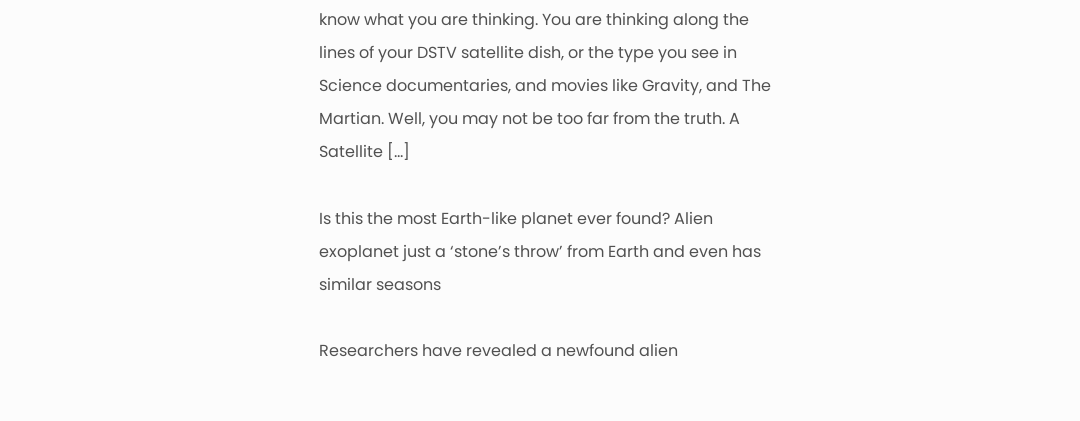know what you are thinking. You are thinking along the lines of your DSTV satellite dish, or the type you see in Science documentaries, and movies like Gravity, and The Martian. Well, you may not be too far from the truth. A Satellite [...]

Is this the most Earth-like planet ever found? Alien exoplanet just a ‘stone’s throw’ from Earth and even has similar seasons

Researchers have revealed a newfound alien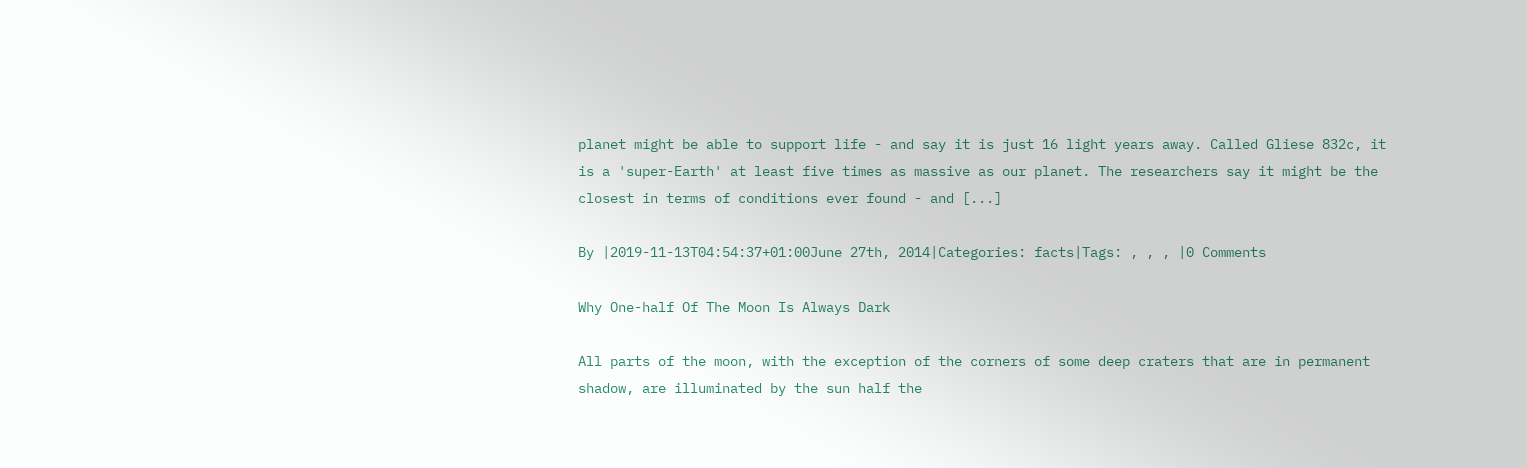planet might be able to support life - and say it is just 16 light years away. Called Gliese 832c, it is a 'super-Earth' at least five times as massive as our planet. The researchers say it might be the closest in terms of conditions ever found - and [...]

By |2019-11-13T04:54:37+01:00June 27th, 2014|Categories: facts|Tags: , , , |0 Comments

Why One-half Of The Moon Is Always Dark

All parts of the moon, with the exception of the corners of some deep craters that are in permanent shadow, are illuminated by the sun half the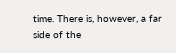time. There is, however, a far side of the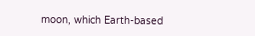moon, which Earth-based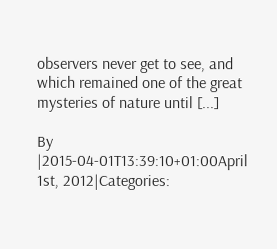observers never get to see, and which remained one of the great mysteries of nature until [...]

By |2015-04-01T13:39:10+01:00April 1st, 2012|Categories: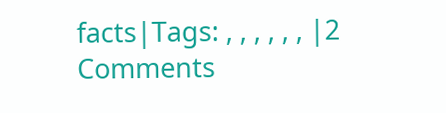facts|Tags: , , , , , , |2 Comments